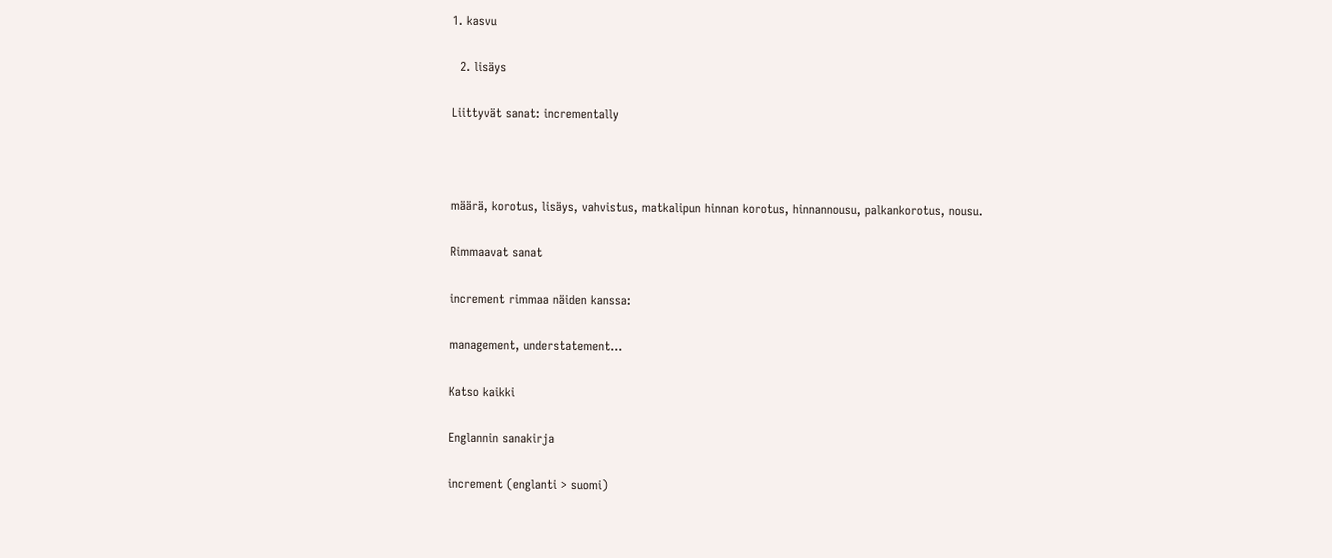1. kasvu

  2. lisäys

Liittyvät sanat: incrementally



määrä, korotus, lisäys, vahvistus, matkalipun hinnan korotus, hinnannousu, palkankorotus, nousu.

Rimmaavat sanat

increment rimmaa näiden kanssa:

management, understatement...

Katso kaikki

Englannin sanakirja

increment (englanti > suomi)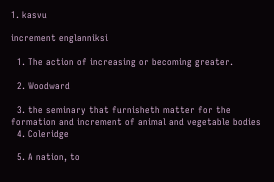1. kasvu

increment englanniksi

  1. The action of increasing or becoming greater.

  2. Woodward

  3. the seminary that furnisheth matter for the formation and increment of animal and vegetable bodies
  4. Coleridge

  5. A nation, to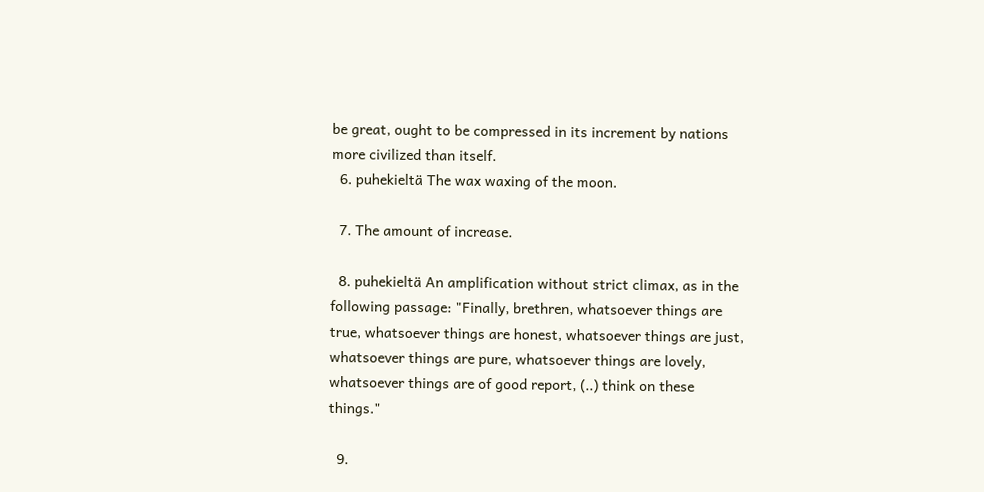be great, ought to be compressed in its increment by nations more civilized than itself.
  6. puhekieltä The wax waxing of the moon.

  7. The amount of increase.

  8. puhekieltä An amplification without strict climax, as in the following passage: "Finally, brethren, whatsoever things are true, whatsoever things are honest, whatsoever things are just, whatsoever things are pure, whatsoever things are lovely, whatsoever things are of good report, (..) think on these things."

  9.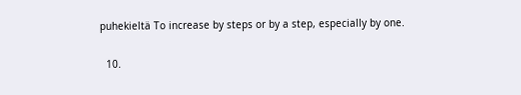puhekieltä To increase by steps or by a step, especially by one.

  10.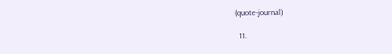(quote-journal)

  11.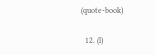(quote-book)

  12. (l)